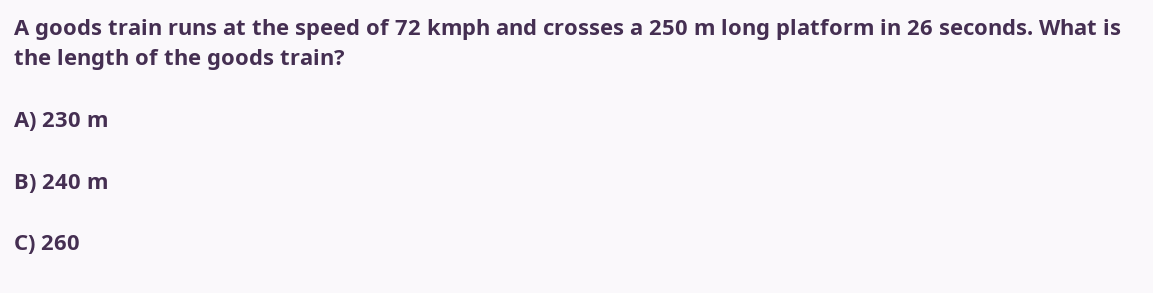A goods train runs at the speed of 72 kmph and crosses a 250 m long platform in 26 seconds. What is the length of the goods train?

A) 230 m

B) 240 m

C) 260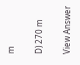m

D) 270 m

View Answer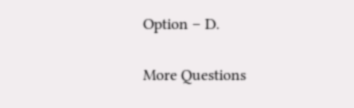Option – D.

More Questions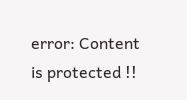error: Content is protected !!